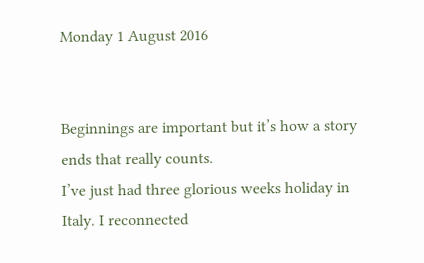Monday 1 August 2016


Beginnings are important but it’s how a story ends that really counts.
I’ve just had three glorious weeks holiday in Italy. I reconnected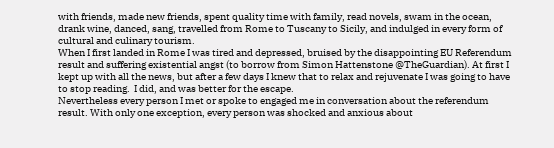with friends, made new friends, spent quality time with family, read novels, swam in the ocean, drank wine, danced, sang, travelled from Rome to Tuscany to Sicily, and indulged in every form of cultural and culinary tourism.
When I first landed in Rome I was tired and depressed, bruised by the disappointing EU Referendum result and suffering existential angst (to borrow from Simon Hattenstone @TheGuardian). At first I kept up with all the news, but after a few days I knew that to relax and rejuvenate I was going to have to stop reading.  I did, and was better for the escape.
Nevertheless every person I met or spoke to engaged me in conversation about the referendum result. With only one exception, every person was shocked and anxious about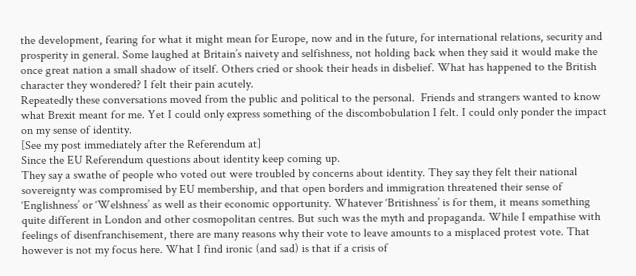the development, fearing for what it might mean for Europe, now and in the future, for international relations, security and prosperity in general. Some laughed at Britain’s naivety and selfishness, not holding back when they said it would make the once great nation a small shadow of itself. Others cried or shook their heads in disbelief. What has happened to the British character they wondered? I felt their pain acutely.
Repeatedly these conversations moved from the public and political to the personal.  Friends and strangers wanted to know what Brexit meant for me. Yet I could only express something of the discombobulation I felt. I could only ponder the impact on my sense of identity.
[See my post immediately after the Referendum at]
Since the EU Referendum questions about identity keep coming up.
They say a swathe of people who voted out were troubled by concerns about identity. They say they felt their national sovereignty was compromised by EU membership, and that open borders and immigration threatened their sense of ‘Englishness’ or ‘Welshness’ as well as their economic opportunity. Whatever ‘Britishness’ is for them, it means something quite different in London and other cosmopolitan centres. But such was the myth and propaganda. While I empathise with feelings of disenfranchisement, there are many reasons why their vote to leave amounts to a misplaced protest vote. That however is not my focus here. What I find ironic (and sad) is that if a crisis of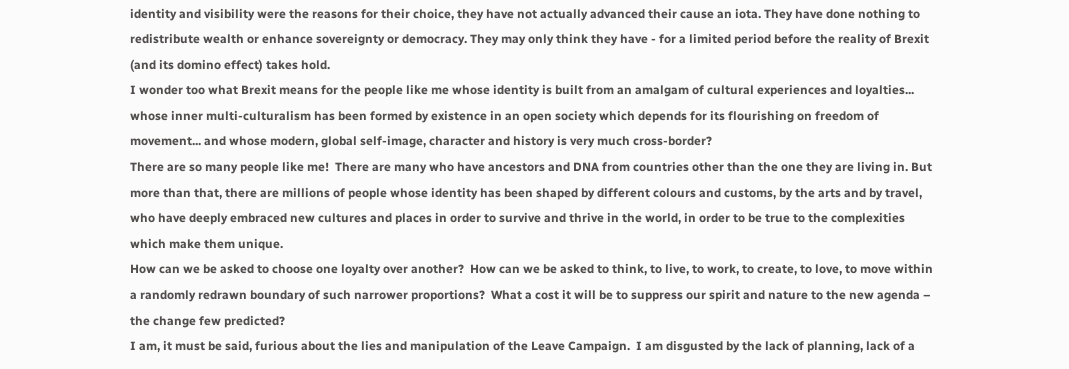identity and visibility were the reasons for their choice, they have not actually advanced their cause an iota. They have done nothing to redistribute wealth or enhance sovereignty or democracy. They may only think they have - for a limited period before the reality of Brexit (and its domino effect) takes hold.
I wonder too what Brexit means for the people like me whose identity is built from an amalgam of cultural experiences and loyalties... whose inner multi-culturalism has been formed by existence in an open society which depends for its flourishing on freedom of movement... and whose modern, global self-image, character and history is very much cross-border?
There are so many people like me!  There are many who have ancestors and DNA from countries other than the one they are living in. But more than that, there are millions of people whose identity has been shaped by different colours and customs, by the arts and by travel, who have deeply embraced new cultures and places in order to survive and thrive in the world, in order to be true to the complexities which make them unique.
How can we be asked to choose one loyalty over another?  How can we be asked to think, to live, to work, to create, to love, to move within a randomly redrawn boundary of such narrower proportions?  What a cost it will be to suppress our spirit and nature to the new agenda – the change few predicted?
I am, it must be said, furious about the lies and manipulation of the Leave Campaign.  I am disgusted by the lack of planning, lack of a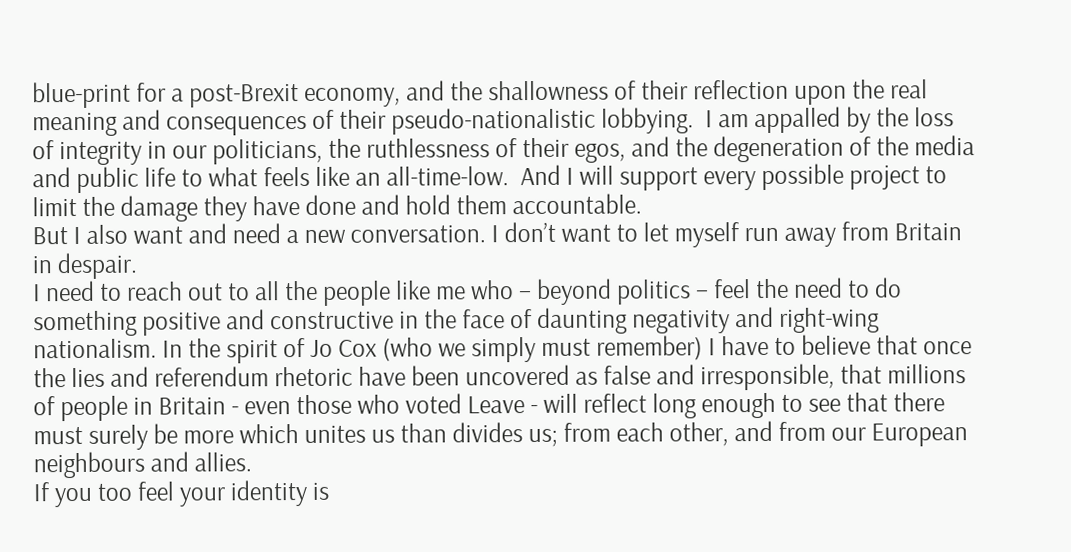blue-print for a post-Brexit economy, and the shallowness of their reflection upon the real meaning and consequences of their pseudo-nationalistic lobbying.  I am appalled by the loss of integrity in our politicians, the ruthlessness of their egos, and the degeneration of the media and public life to what feels like an all-time-low.  And I will support every possible project to limit the damage they have done and hold them accountable.
But I also want and need a new conversation. I don’t want to let myself run away from Britain in despair.
I need to reach out to all the people like me who – beyond politics – feel the need to do something positive and constructive in the face of daunting negativity and right-wing nationalism. In the spirit of Jo Cox (who we simply must remember) I have to believe that once the lies and referendum rhetoric have been uncovered as false and irresponsible, that millions of people in Britain - even those who voted Leave - will reflect long enough to see that there must surely be more which unites us than divides us; from each other, and from our European neighbours and allies.
If you too feel your identity is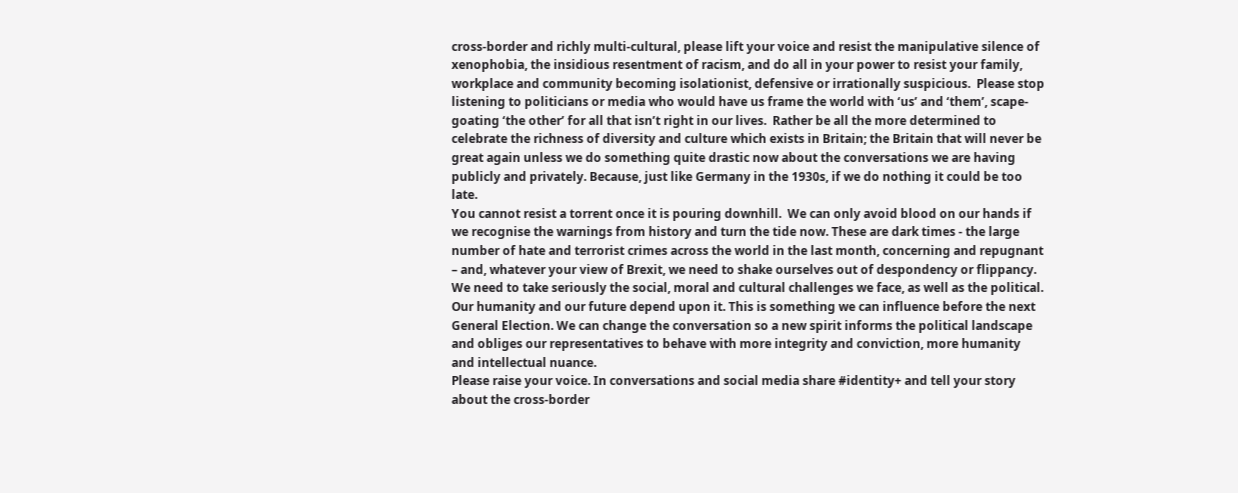cross-border and richly multi-cultural, please lift your voice and resist the manipulative silence of xenophobia, the insidious resentment of racism, and do all in your power to resist your family, workplace and community becoming isolationist, defensive or irrationally suspicious.  Please stop listening to politicians or media who would have us frame the world with ‘us’ and ‘them’, scape-goating ‘the other’ for all that isn’t right in our lives.  Rather be all the more determined to celebrate the richness of diversity and culture which exists in Britain; the Britain that will never be great again unless we do something quite drastic now about the conversations we are having publicly and privately. Because, just like Germany in the 1930s, if we do nothing it could be too late.
You cannot resist a torrent once it is pouring downhill.  We can only avoid blood on our hands if we recognise the warnings from history and turn the tide now. These are dark times - the large number of hate and terrorist crimes across the world in the last month, concerning and repugnant – and, whatever your view of Brexit, we need to shake ourselves out of despondency or flippancy. We need to take seriously the social, moral and cultural challenges we face, as well as the political. Our humanity and our future depend upon it. This is something we can influence before the next General Election. We can change the conversation so a new spirit informs the political landscape and obliges our representatives to behave with more integrity and conviction, more humanity and intellectual nuance.
Please raise your voice. In conversations and social media share #identity+ and tell your story about the cross-border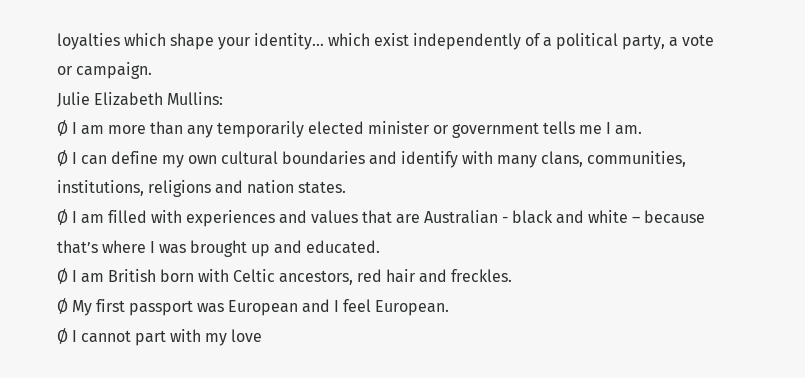loyalties which shape your identity... which exist independently of a political party, a vote or campaign.
Julie Elizabeth Mullins:
Ø I am more than any temporarily elected minister or government tells me I am.
Ø I can define my own cultural boundaries and identify with many clans, communities, institutions, religions and nation states.
Ø I am filled with experiences and values that are Australian - black and white – because that’s where I was brought up and educated.
Ø I am British born with Celtic ancestors, red hair and freckles.
Ø My first passport was European and I feel European.
Ø I cannot part with my love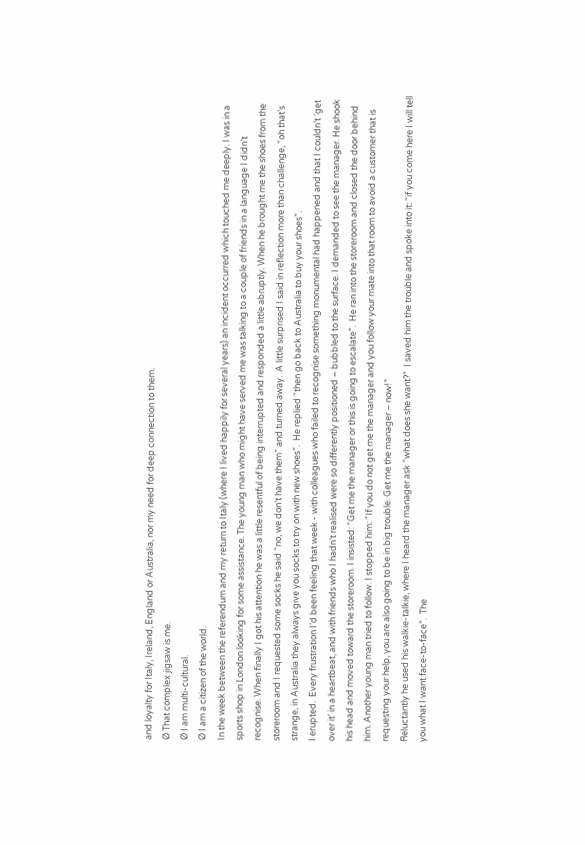and loyalty for Italy, Ireland, England or Australia, nor my need for deep connection to them.
Ø That complex jigsaw is me.
Ø I am multi-cultural.
Ø I am a citizen of the world.
In the week between the referendum and my return to Italy (where I lived happily for several years) an incident occurred which touched me deeply. I was in a sports shop in London looking for some assistance. The young man who might have served me was talking to a couple of friends in a language I didn’t recognise. When finally I got his attention he was a little resentful of being interrupted and responded a little abruptly. When he brought me the shoes from the storeroom and I requested some socks he said “no, we don’t have them” and turned away.  A little surprised I said in reflection more than challenge, “oh that’s strange, in Australia they always give you socks to try on with new shoes”.  He replied “then go back to Australia to buy your shoes”.
I erupted.  Every frustration I’d been feeling that week - with colleagues who failed to recognise something monumental had happened and that I couldn’t ‘get over it’ in a heartbeat, and with friends who I hadn’t realised were so differently positioned – bubbled to the surface. I demanded to see the manager. He shook his head and moved toward the storeroom. I insisted: “Get me the manager or this is going to escalate”.  He ran into the storeroom and closed the door behind him. Another young man tried to follow. I stopped him: “If you do not get me the manager and you follow your mate into that room to avoid a customer that is requesting your help, you are also going to be in big trouble. Get me the manager – now!”
Reluctantly he used his walkie-talkie, where I heard the manager ask “what does she want?”  I saved him the trouble and spoke into it: “if you come here I will tell you what I want face-to-face”.  The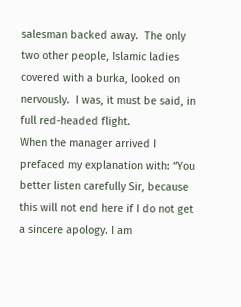salesman backed away.  The only two other people, Islamic ladies covered with a burka, looked on nervously.  I was, it must be said, in full red-headed flight.
When the manager arrived I prefaced my explanation with: “You better listen carefully Sir, because this will not end here if I do not get a sincere apology. I am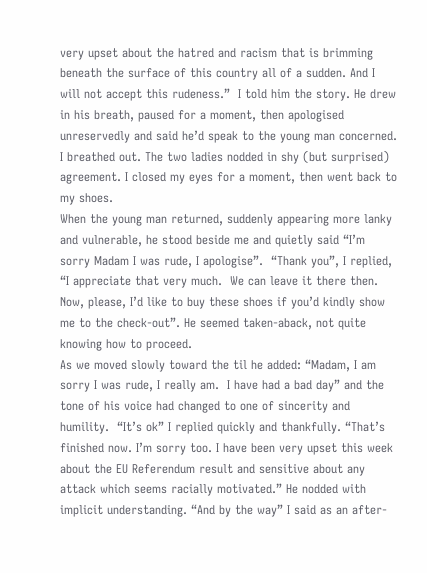very upset about the hatred and racism that is brimming beneath the surface of this country all of a sudden. And I will not accept this rudeness.”  I told him the story. He drew in his breath, paused for a moment, then apologised unreservedly and said he’d speak to the young man concerned. I breathed out. The two ladies nodded in shy (but surprised) agreement. I closed my eyes for a moment, then went back to my shoes.
When the young man returned, suddenly appearing more lanky and vulnerable, he stood beside me and quietly said “I’m sorry Madam I was rude, I apologise”.  “Thank you”, I replied, “I appreciate that very much.  We can leave it there then. Now, please, I’d like to buy these shoes if you’d kindly show me to the check-out”. He seemed taken-aback, not quite knowing how to proceed.
As we moved slowly toward the til he added: “Madam, I am sorry I was rude, I really am.  I have had a bad day” and the tone of his voice had changed to one of sincerity and humility.  “It’s ok” I replied quickly and thankfully. “That’s finished now. I’m sorry too. I have been very upset this week about the EU Referendum result and sensitive about any attack which seems racially motivated.” He nodded with implicit understanding. “And by the way” I said as an after-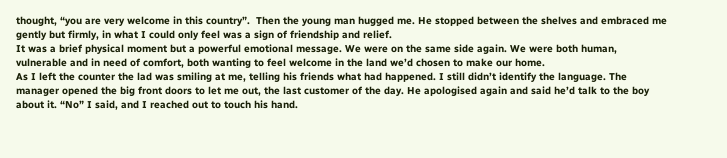thought, “you are very welcome in this country”.  Then the young man hugged me. He stopped between the shelves and embraced me gently but firmly, in what I could only feel was a sign of friendship and relief.
It was a brief physical moment but a powerful emotional message. We were on the same side again. We were both human, vulnerable and in need of comfort, both wanting to feel welcome in the land we’d chosen to make our home.
As I left the counter the lad was smiling at me, telling his friends what had happened. I still didn’t identify the language. The manager opened the big front doors to let me out, the last customer of the day. He apologised again and said he’d talk to the boy about it. “No” I said, and I reached out to touch his hand.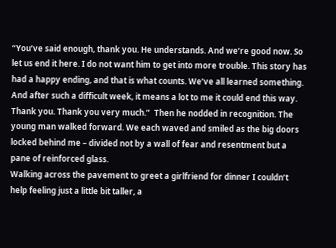“You’ve said enough, thank you. He understands. And we’re good now. So let us end it here. I do not want him to get into more trouble. This story has had a happy ending, and that is what counts. We’ve all learned something. And after such a difficult week, it means a lot to me it could end this way. Thank you. Thank you very much.”  Then he nodded in recognition. The young man walked forward. We each waved and smiled as the big doors locked behind me – divided not by a wall of fear and resentment but a pane of reinforced glass.
Walking across the pavement to greet a girlfriend for dinner I couldn’t help feeling just a little bit taller, a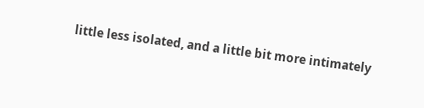little less isolated, and a little bit more intimately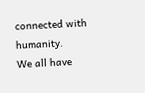connected with humanity.
We all have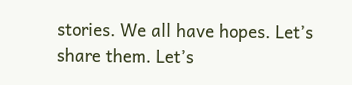stories. We all have hopes. Let’s share them. Let’s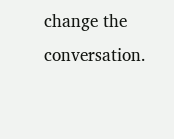change the conversation.